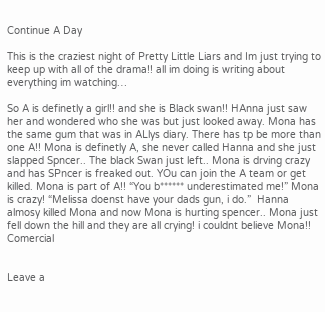Continue A Day

This is the craziest night of Pretty Little Liars and Im just trying to keep up with all of the drama!! all im doing is writing about everything im watching…

So A is definetly a girl!! and she is Black swan!! HAnna just saw her and wondered who she was but just looked away. Mona has the same gum that was in ALlys diary. There has tp be more than one A!! Mona is definetly A, she never called Hanna and she just slapped Spncer.. The black Swan just left.. Mona is drving crazy and has SPncer is freaked out. YOu can join the A team or get killed. Mona is part of A!! “You b****** underestimated me!” Mona is crazy! “Melissa doenst have your dads gun, i do.”  Hanna almosy killed Mona and now Mona is hurting spencer.. Mona just fell down the hill and they are all crying! i couldnt believe Mona!! Comercial


Leave a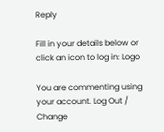Reply

Fill in your details below or click an icon to log in: Logo

You are commenting using your account. Log Out /  Change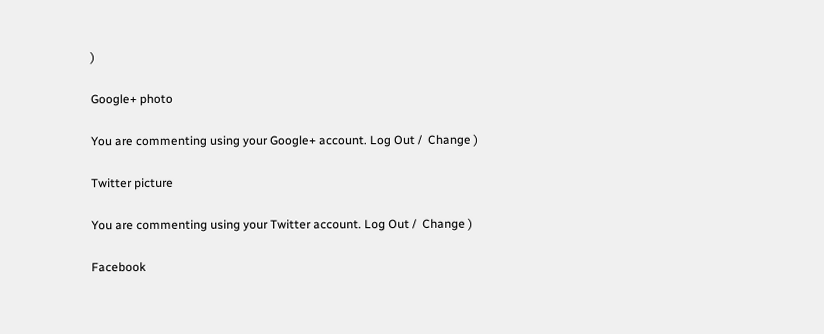)

Google+ photo

You are commenting using your Google+ account. Log Out /  Change )

Twitter picture

You are commenting using your Twitter account. Log Out /  Change )

Facebook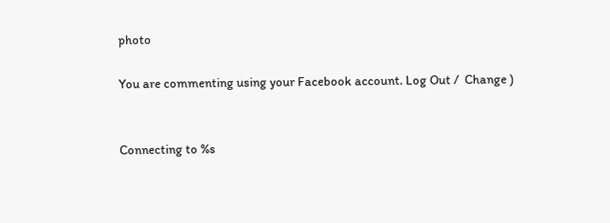photo

You are commenting using your Facebook account. Log Out /  Change )


Connecting to %s